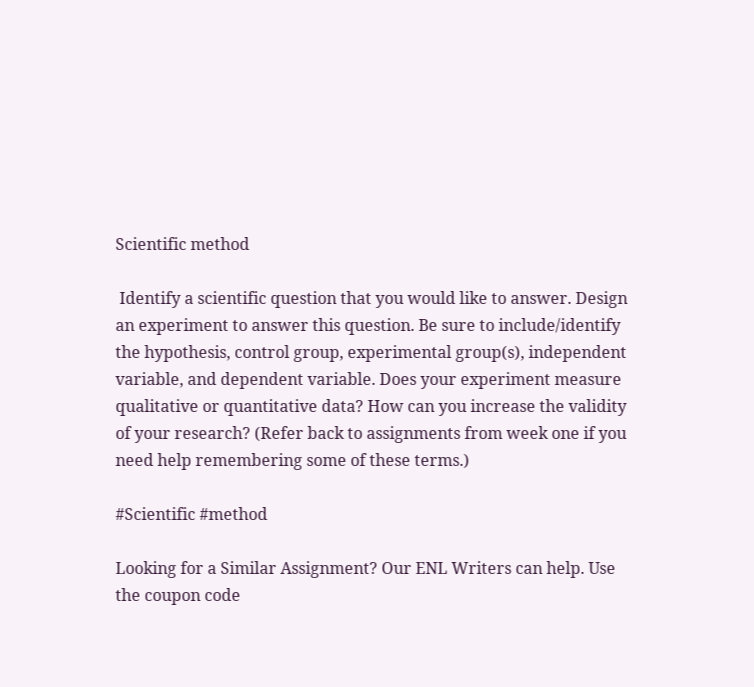Scientific method

 Identify a scientific question that you would like to answer. Design an experiment to answer this question. Be sure to include/identify the hypothesis, control group, experimental group(s), independent variable, and dependent variable. Does your experiment measure qualitative or quantitative data? How can you increase the validity of your research? (Refer back to assignments from week one if you need help remembering some of these terms.)

#Scientific #method

Looking for a Similar Assignment? Our ENL Writers can help. Use the coupon code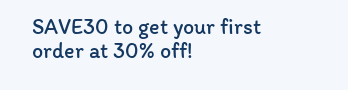SAVE30 to get your first order at 30% off!